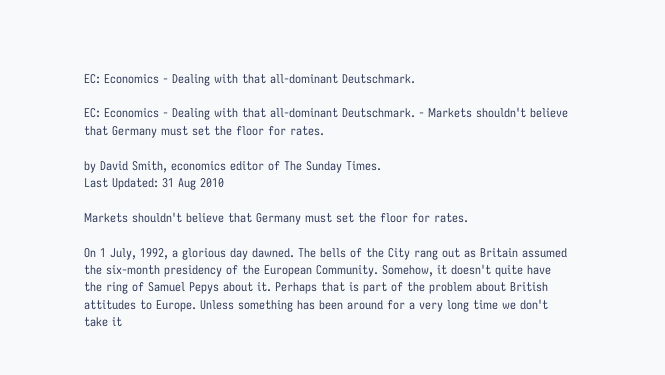EC: Economics - Dealing with that all-dominant Deutschmark.

EC: Economics - Dealing with that all-dominant Deutschmark. - Markets shouldn't believe that Germany must set the floor for rates.

by David Smith, economics editor of The Sunday Times.
Last Updated: 31 Aug 2010

Markets shouldn't believe that Germany must set the floor for rates.

On 1 July, 1992, a glorious day dawned. The bells of the City rang out as Britain assumed the six-month presidency of the European Community. Somehow, it doesn't quite have the ring of Samuel Pepys about it. Perhaps that is part of the problem about British attitudes to Europe. Unless something has been around for a very long time we don't take it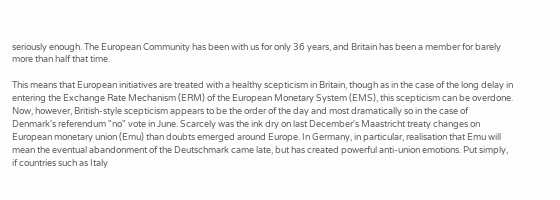seriously enough. The European Community has been with us for only 36 years, and Britain has been a member for barely more than half that time.

This means that European initiatives are treated with a healthy scepticism in Britain, though as in the case of the long delay in entering the Exchange Rate Mechanism (ERM) of the European Monetary System (EMS), this scepticism can be overdone. Now, however, British-style scepticism appears to be the order of the day and most dramatically so in the case of Denmark's referendum "no" vote in June. Scarcely was the ink dry on last December's Maastricht treaty changes on European monetary union (Emu) than doubts emerged around Europe. In Germany, in particular, realisation that Emu will mean the eventual abandonment of the Deutschmark came late, but has created powerful anti-union emotions. Put simply, if countries such as Italy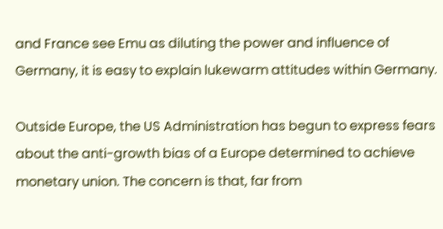and France see Emu as diluting the power and influence of Germany, it is easy to explain lukewarm attitudes within Germany.

Outside Europe, the US Administration has begun to express fears about the anti-growth bias of a Europe determined to achieve monetary union. The concern is that, far from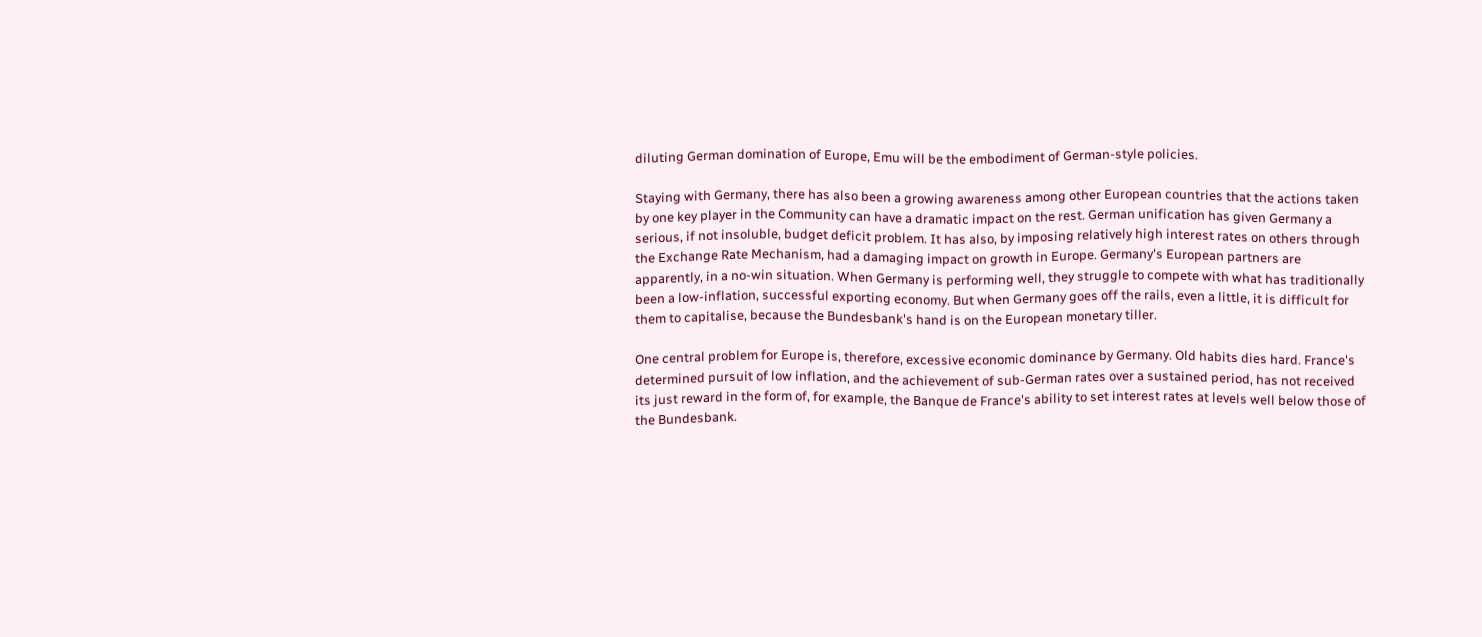diluting German domination of Europe, Emu will be the embodiment of German-style policies.

Staying with Germany, there has also been a growing awareness among other European countries that the actions taken by one key player in the Community can have a dramatic impact on the rest. German unification has given Germany a serious, if not insoluble, budget deficit problem. It has also, by imposing relatively high interest rates on others through the Exchange Rate Mechanism, had a damaging impact on growth in Europe. Germany's European partners are apparently, in a no-win situation. When Germany is performing well, they struggle to compete with what has traditionally been a low-inflation, successful exporting economy. But when Germany goes off the rails, even a little, it is difficult for them to capitalise, because the Bundesbank's hand is on the European monetary tiller.

One central problem for Europe is, therefore, excessive economic dominance by Germany. Old habits dies hard. France's determined pursuit of low inflation, and the achievement of sub-German rates over a sustained period, has not received its just reward in the form of, for example, the Banque de France's ability to set interest rates at levels well below those of the Bundesbank.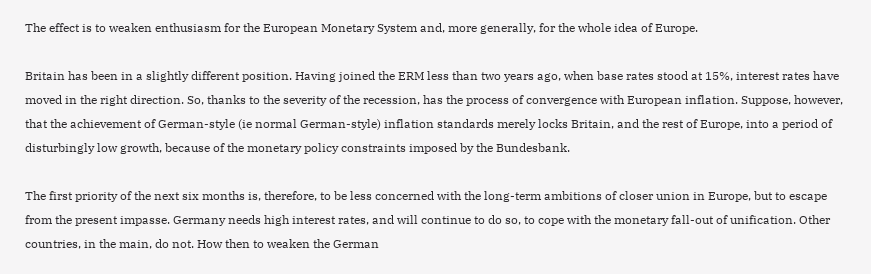The effect is to weaken enthusiasm for the European Monetary System and, more generally, for the whole idea of Europe.

Britain has been in a slightly different position. Having joined the ERM less than two years ago, when base rates stood at 15%, interest rates have moved in the right direction. So, thanks to the severity of the recession, has the process of convergence with European inflation. Suppose, however, that the achievement of German-style (ie normal German-style) inflation standards merely locks Britain, and the rest of Europe, into a period of disturbingly low growth, because of the monetary policy constraints imposed by the Bundesbank.

The first priority of the next six months is, therefore, to be less concerned with the long-term ambitions of closer union in Europe, but to escape from the present impasse. Germany needs high interest rates, and will continue to do so, to cope with the monetary fall-out of unification. Other countries, in the main, do not. How then to weaken the German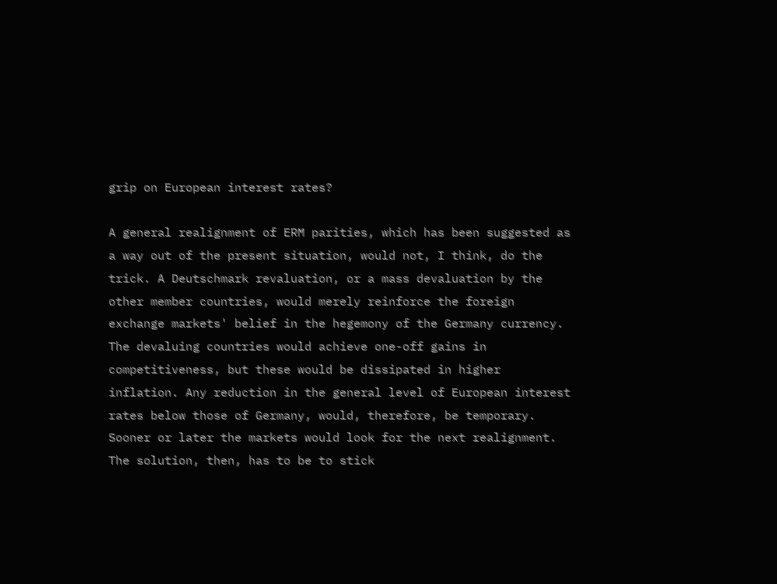grip on European interest rates?

A general realignment of ERM parities, which has been suggested as a way out of the present situation, would not, I think, do the trick. A Deutschmark revaluation, or a mass devaluation by the other member countries, would merely reinforce the foreign exchange markets' belief in the hegemony of the Germany currency. The devaluing countries would achieve one-off gains in competitiveness, but these would be dissipated in higher inflation. Any reduction in the general level of European interest rates below those of Germany, would, therefore, be temporary. Sooner or later the markets would look for the next realignment. The solution, then, has to be to stick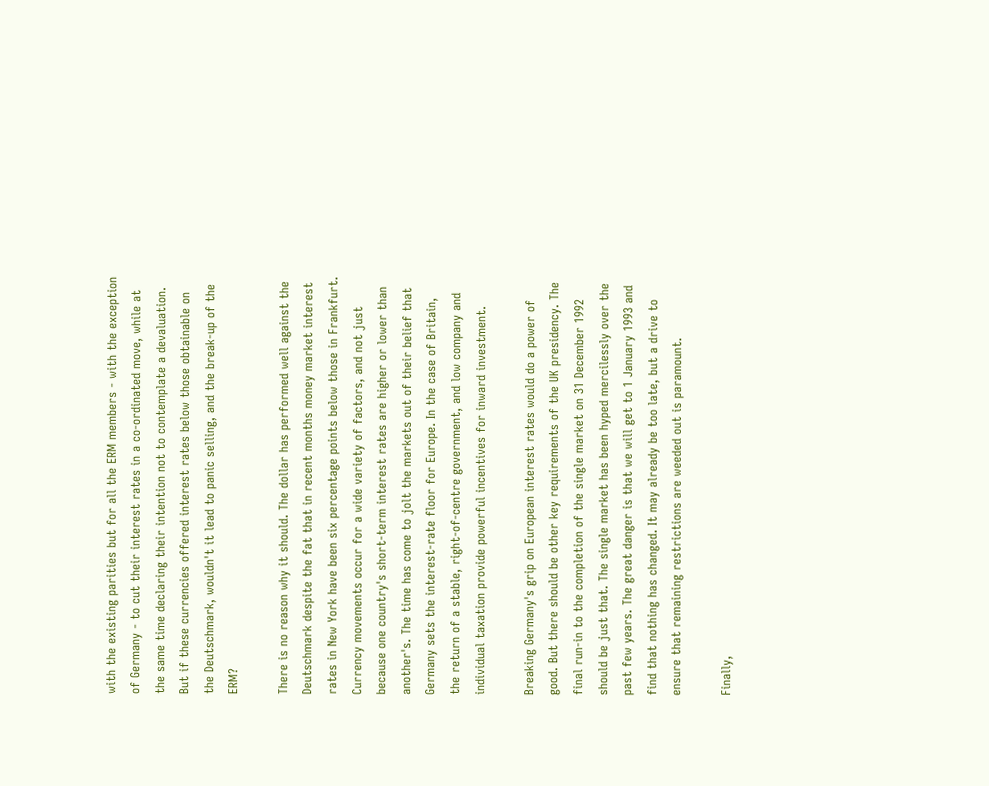with the existing parities but for all the ERM members - with the exception of Germany - to cut their interest rates in a co-ordinated move, while at the same time declaring their intention not to contemplate a devaluation. But if these currencies offered interest rates below those obtainable on the Deutschmark, wouldn't it lead to panic selling, and the break-up of the ERM?

There is no reason why it should. The dollar has performed well against the Deutschmark despite the fat that in recent months money market interest rates in New York have been six percentage points below those in Frankfurt. Currency movements occur for a wide variety of factors, and not just because one country's short-term interest rates are higher or lower than another's. The time has come to jolt the markets out of their belief that Germany sets the interest-rate floor for Europe. In the case of Britain, the return of a stable, right-of-centre government, and low company and individual taxation provide powerful incentives for inward investment.

Breaking Germany's grip on European interest rates would do a power of good. But there should be other key requirements of the UK presidency. The final run-in to the completion of the single market on 31 December 1992 should be just that. The single market has been hyped mercilessly over the past few years. The great danger is that we will get to 1 January 1993 and find that nothing has changed. It may already be too late, but a drive to ensure that remaining restrictions are weeded out is paramount.

Finally,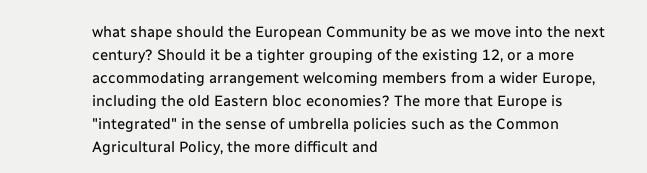what shape should the European Community be as we move into the next century? Should it be a tighter grouping of the existing 12, or a more accommodating arrangement welcoming members from a wider Europe, including the old Eastern bloc economies? The more that Europe is "integrated" in the sense of umbrella policies such as the Common Agricultural Policy, the more difficult and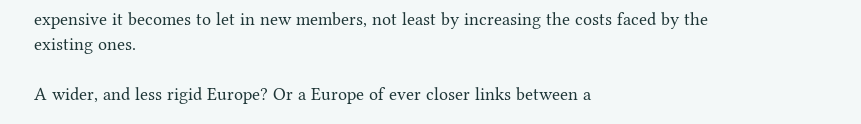expensive it becomes to let in new members, not least by increasing the costs faced by the existing ones.

A wider, and less rigid Europe? Or a Europe of ever closer links between a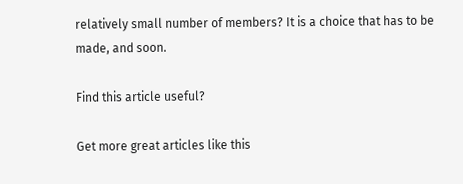relatively small number of members? It is a choice that has to be made, and soon.

Find this article useful?

Get more great articles like this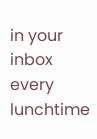in your inbox every lunchtime